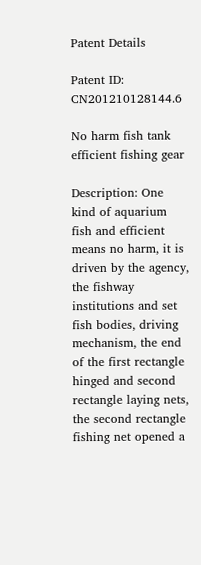Patent Details

Patent ID: CN201210128144.6

No harm fish tank efficient fishing gear

Description: One kind of aquarium fish and efficient means no harm, it is driven by the agency, the fishway institutions and set fish bodies, driving mechanism, the end of the first rectangle hinged and second rectangle laying nets, the second rectangle fishing net opened a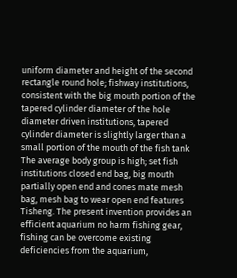uniform diameter and height of the second rectangle round hole; fishway institutions, consistent with the big mouth portion of the tapered cylinder diameter of the hole diameter driven institutions, tapered cylinder diameter is slightly larger than a small portion of the mouth of the fish tank The average body group is high; set fish institutions closed end bag, big mouth partially open end and cones mate mesh bag, mesh bag to wear open end features Tisheng. The present invention provides an efficient aquarium no harm fishing gear, fishing can be overcome existing deficiencies from the aquarium,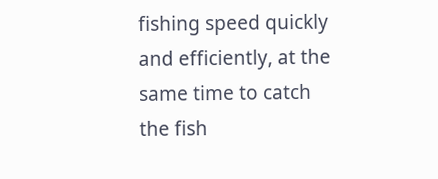fishing speed quickly and efficiently, at the same time to catch the fish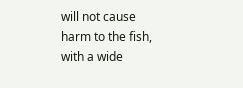will not cause harm to the fish, with a wide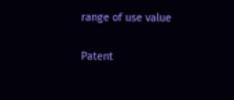range of use value

Patent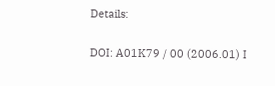Details:

DOI: A01K79 / 00 (2006.01) I